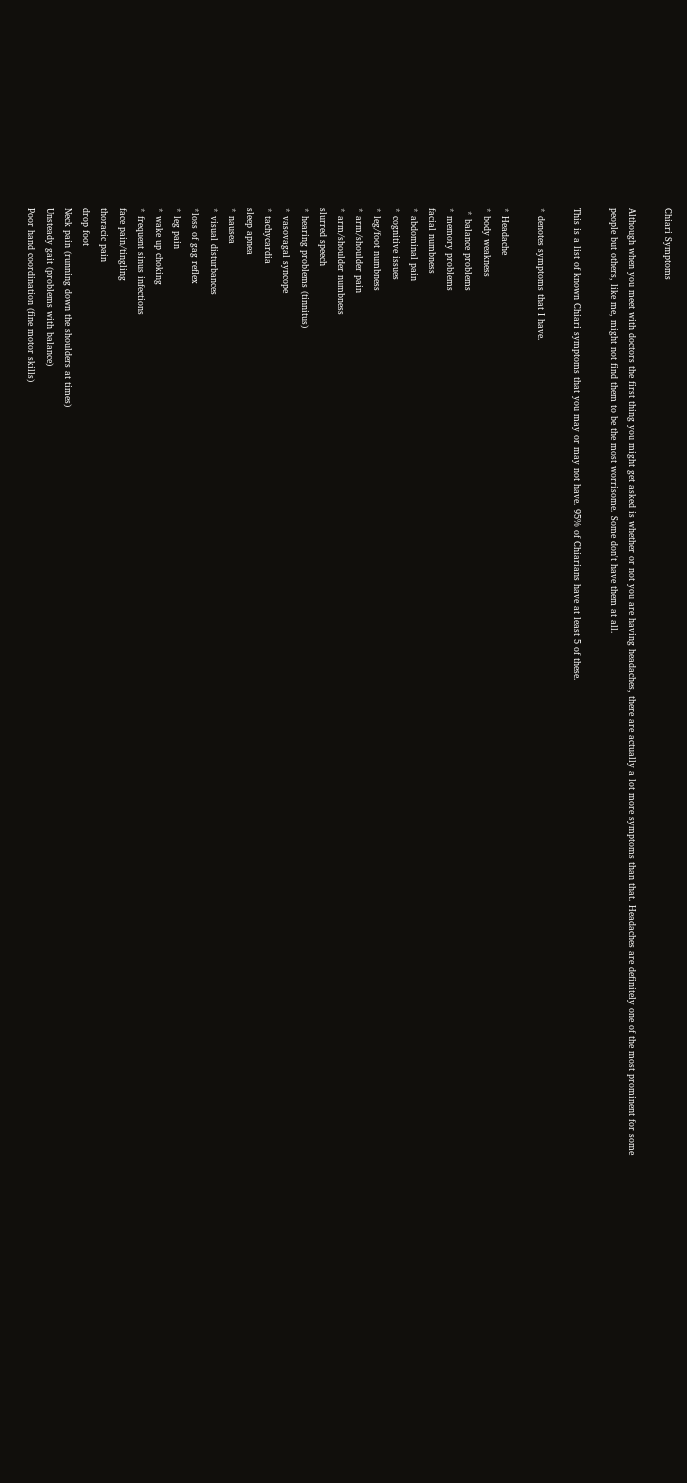Chiari Symptoms

Although when you meet with doctors the first thing you might get asked is whether or not you are having headaches, there are actually a lot more symptoms than that. Headaches are definitely one of the most prominent for some people but others, like me, might not find them to be the most worrisome. Some don't have them at all.

This is a list of known Chiari symptoms that you may or may not have. 95% of Chiarians have at least 5 of these.

* denotes symptoms that I have.

* Headache
* body weakness
 * balance problems
* memory problems
facial numbness
* abdominal pain
* cognitive issues
* leg/foot numbness
* arm/shoulder pain
* arm/shoulder numbness
slurred speech
* hearing problems (tinnitus)
* vasovagal syncope
* tachycardia
sleep apnea
* nausea
* visual disturbances
*loss of gag reflex
* leg pain
* wake up choking
* frequent sinus infections
face pain/tingling
thoracic pain
drop foot
Neck pain (running down the shoulders at times)
Unsteady gait (problems with balance)
Poor hand coordination (fine motor skills)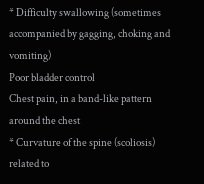* Difficulty swallowing (sometimes accompanied by gagging, choking and vomiting)
Poor bladder control
Chest pain, in a band-like pattern around the chest
* Curvature of the spine (scoliosis) related to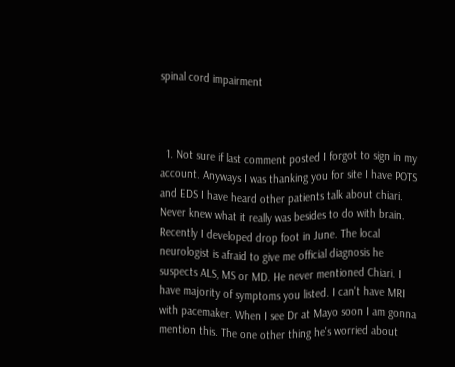spinal cord impairment



  1. Not sure if last comment posted I forgot to sign in my account. Anyways I was thanking you for site I have POTS and EDS I have heard other patients talk about chiari. Never knew what it really was besides to do with brain. Recently I developed drop foot in June. The local neurologist is afraid to give me official diagnosis he suspects ALS, MS or MD. He never mentioned Chiari. I have majority of symptoms you listed. I can't have MRI with pacemaker. When I see Dr at Mayo soon I am gonna mention this. The one other thing he's worried about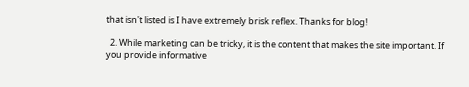that isn't listed is I have extremely brisk reflex. Thanks for blog!

  2. While marketing can be tricky, it is the content that makes the site important. If you provide informative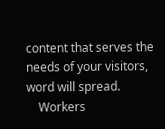content that serves the needs of your visitors, word will spread.
    Workers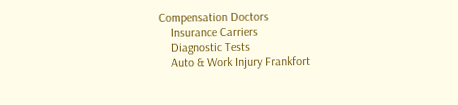Compensation Doctors
    Insurance Carriers
    Diagnostic Tests
    Auto & Work Injury Frankfort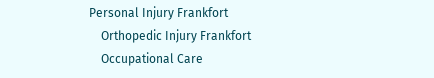Personal Injury Frankfort
    Orthopedic Injury Frankfort
    Occupational Care